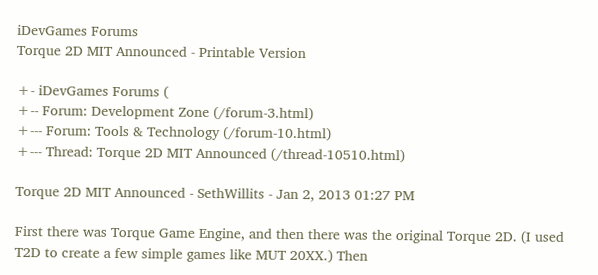iDevGames Forums
Torque 2D MIT Announced - Printable Version

+- iDevGames Forums (
+-- Forum: Development Zone (/forum-3.html)
+--- Forum: Tools & Technology (/forum-10.html)
+--- Thread: Torque 2D MIT Announced (/thread-10510.html)

Torque 2D MIT Announced - SethWillits - Jan 2, 2013 01:27 PM

First there was Torque Game Engine, and then there was the original Torque 2D. (I used T2D to create a few simple games like MUT 20XX.) Then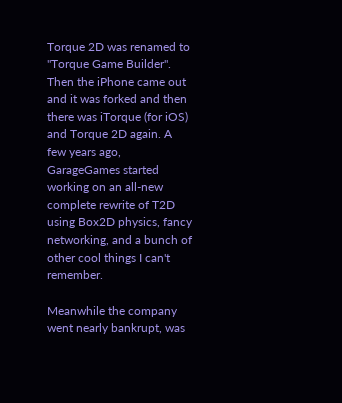Torque 2D was renamed to "Torque Game Builder". Then the iPhone came out and it was forked and then there was iTorque (for iOS) and Torque 2D again. A few years ago, GarageGames started working on an all-new complete rewrite of T2D using Box2D physics, fancy networking, and a bunch of other cool things I can't remember.

Meanwhile the company went nearly bankrupt, was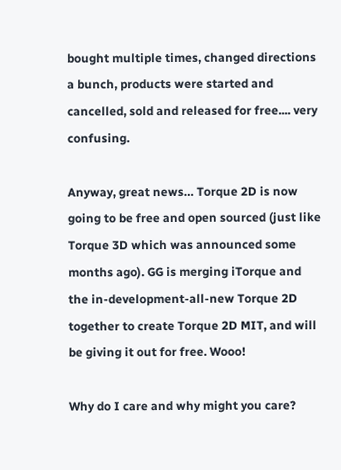bought multiple times, changed directions a bunch, products were started and cancelled, sold and released for free.... very confusing.

Anyway, great news… Torque 2D is now going to be free and open sourced (just like Torque 3D which was announced some months ago). GG is merging iTorque and the in-development-all-new Torque 2D together to create Torque 2D MIT, and will be giving it out for free. Wooo!

Why do I care and why might you care?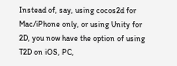Instead of, say, using cocos2d for Mac/iPhone only, or using Unity for 2D, you now have the option of using T2D on iOS, PC,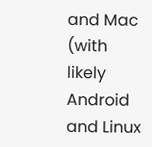and Mac (with likely Android and Linux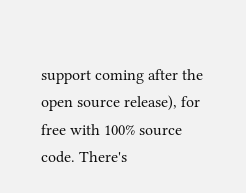support coming after the open source release), for free with 100% source code. There's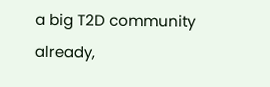a big T2D community already,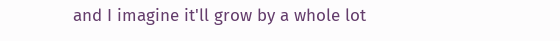and I imagine it'll grow by a whole lot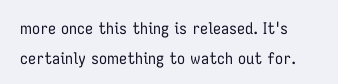more once this thing is released. It's certainly something to watch out for.